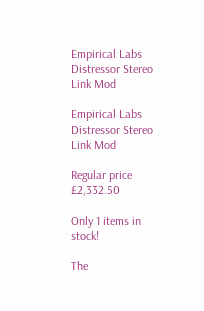Empirical Labs Distressor Stereo Link Mod

Empirical Labs Distressor Stereo Link Mod

Regular price £2,332.50

Only 1 items in stock!

The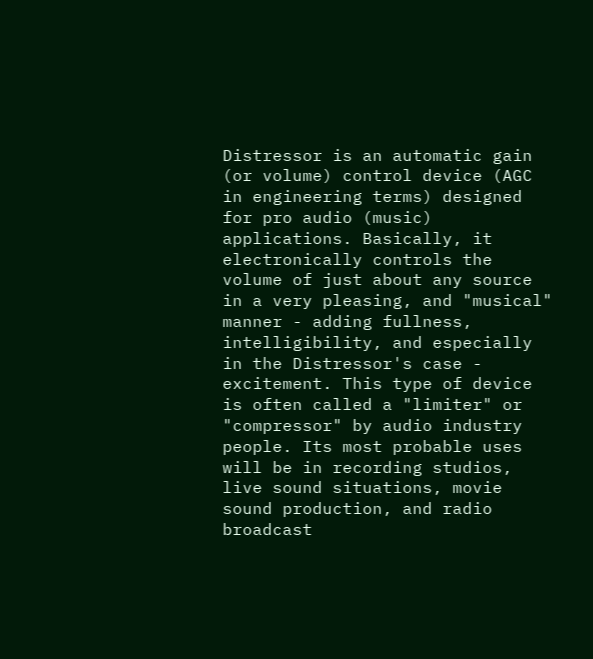Distressor is an automatic gain (or volume) control device (AGC in engineering terms) designed for pro audio (music) applications. Basically, it electronically controls the volume of just about any source in a very pleasing, and "musical" manner - adding fullness, intelligibility, and especially in the Distressor's case - excitement. This type of device is often called a "limiter" or "compressor" by audio industry people. Its most probable uses will be in recording studios, live sound situations, movie sound production, and radio broadcast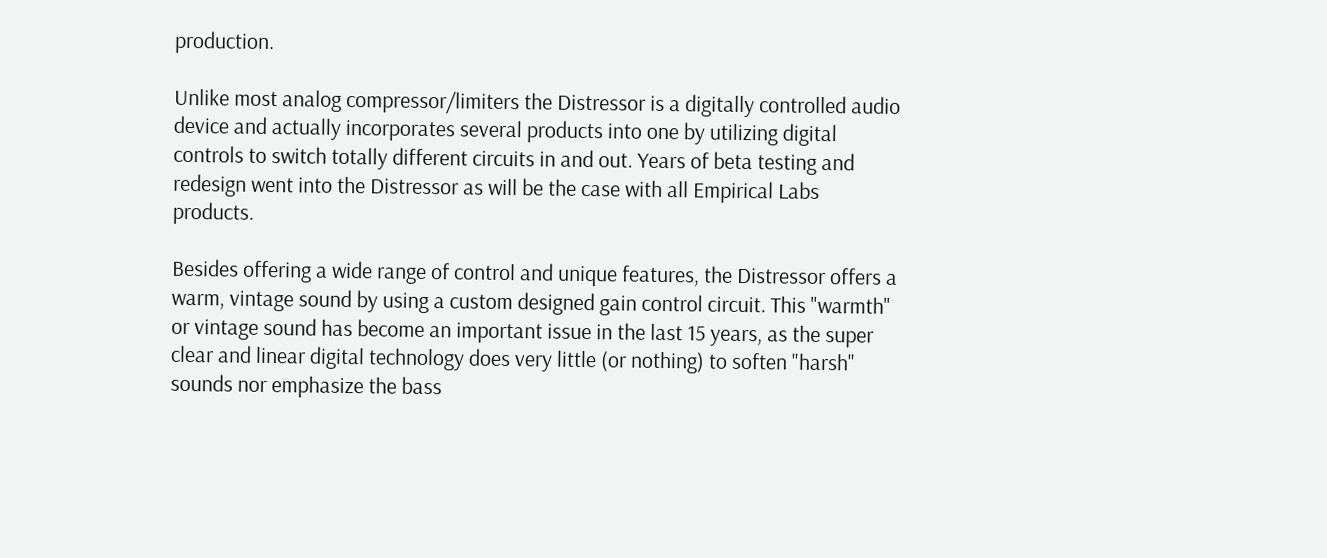production.

Unlike most analog compressor/limiters the Distressor is a digitally controlled audio device and actually incorporates several products into one by utilizing digital controls to switch totally different circuits in and out. Years of beta testing and redesign went into the Distressor as will be the case with all Empirical Labs products.

Besides offering a wide range of control and unique features, the Distressor offers a warm, vintage sound by using a custom designed gain control circuit. This "warmth" or vintage sound has become an important issue in the last 15 years, as the super clear and linear digital technology does very little (or nothing) to soften "harsh" sounds nor emphasize the bass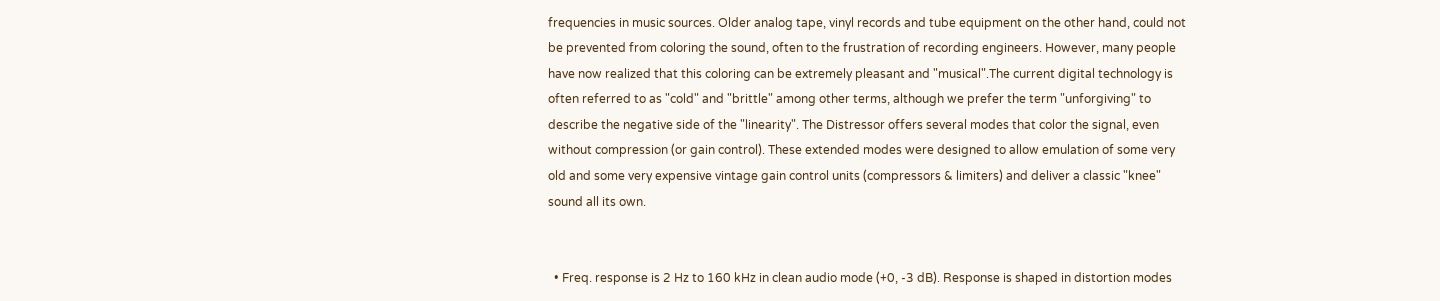frequencies in music sources. Older analog tape, vinyl records and tube equipment on the other hand, could not be prevented from coloring the sound, often to the frustration of recording engineers. However, many people have now realized that this coloring can be extremely pleasant and "musical".The current digital technology is often referred to as "cold" and "brittle" among other terms, although we prefer the term "unforgiving" to describe the negative side of the "linearity". The Distressor offers several modes that color the signal, even without compression (or gain control). These extended modes were designed to allow emulation of some very old and some very expensive vintage gain control units (compressors & limiters) and deliver a classic "knee" sound all its own.


  • Freq. response is 2 Hz to 160 kHz in clean audio mode (+0, -3 dB). Response is shaped in distortion modes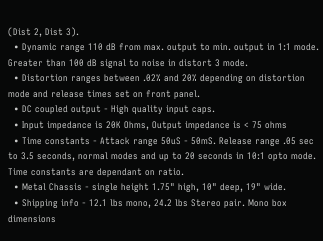(Dist 2, Dist 3).
  • Dynamic range 110 dB from max. output to min. output in 1:1 mode. Greater than 100 dB signal to noise in distort 3 mode.
  • Distortion ranges between .02% and 20% depending on distortion mode and release times set on front panel.
  • DC coupled output - High quality input caps.
  • Input impedance is 20K Ohms, Output impedance is < 75 ohms
  • Time constants - Attack range 50uS - 50mS. Release range .05 sec to 3.5 seconds, normal modes and up to 20 seconds in 10:1 opto mode. Time constants are dependant on ratio.
  • Metal Chassis - single height 1.75" high, 10" deep, 19" wide.
  • Shipping info - 12.1 lbs mono, 24.2 lbs Stereo pair. Mono box dimensions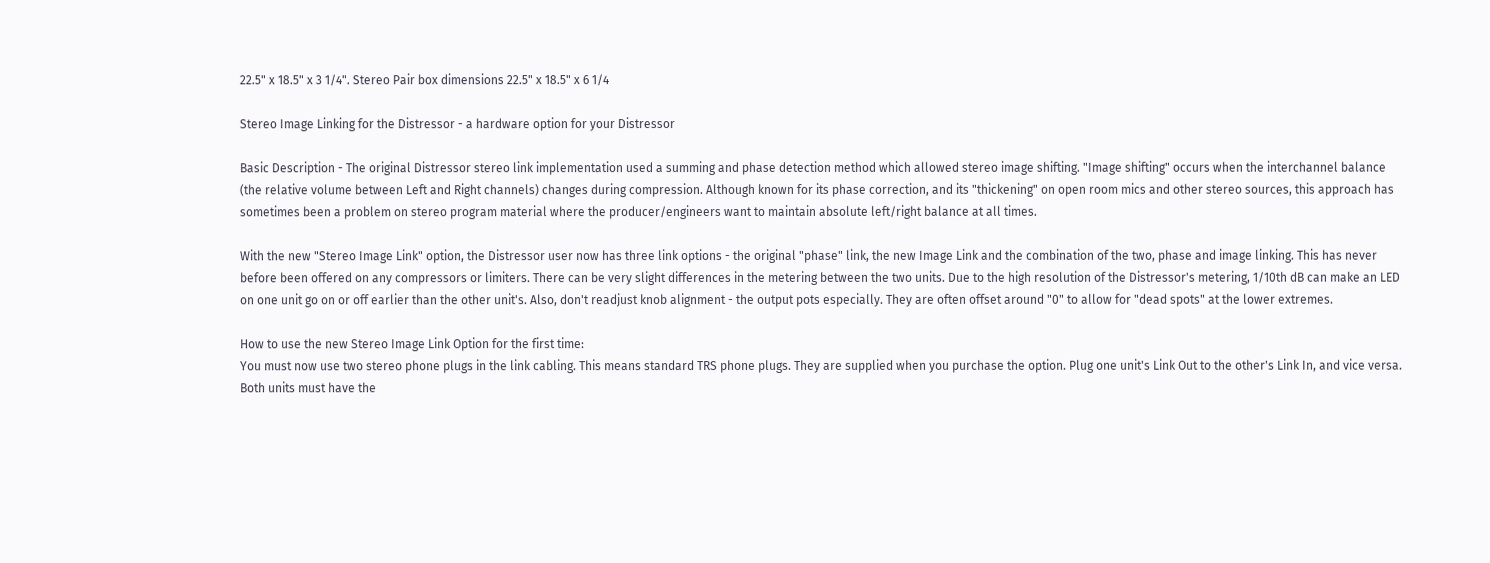22.5" x 18.5" x 3 1/4". Stereo Pair box dimensions 22.5" x 18.5" x 6 1/4

Stereo Image Linking for the Distressor - a hardware option for your Distressor

Basic Description - The original Distressor stereo link implementation used a summing and phase detection method which allowed stereo image shifting. "Image shifting" occurs when the interchannel balance (the relative volume between Left and Right channels) changes during compression. Although known for its phase correction, and its "thickening" on open room mics and other stereo sources, this approach has sometimes been a problem on stereo program material where the producer/engineers want to maintain absolute left/right balance at all times.

With the new "Stereo Image Link" option, the Distressor user now has three link options - the original "phase" link, the new Image Link and the combination of the two, phase and image linking. This has never before been offered on any compressors or limiters. There can be very slight differences in the metering between the two units. Due to the high resolution of the Distressor's metering, 1/10th dB can make an LED on one unit go on or off earlier than the other unit's. Also, don't readjust knob alignment - the output pots especially. They are often offset around "0" to allow for "dead spots" at the lower extremes.

How to use the new Stereo Image Link Option for the first time:
You must now use two stereo phone plugs in the link cabling. This means standard TRS phone plugs. They are supplied when you purchase the option. Plug one unit's Link Out to the other's Link In, and vice versa. Both units must have the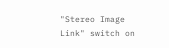"Stereo Image Link" switch on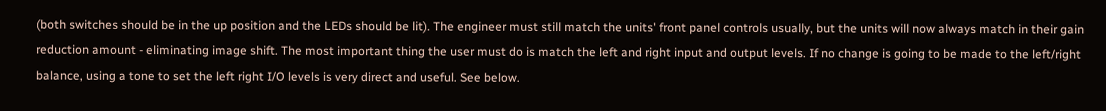(both switches should be in the up position and the LEDs should be lit). The engineer must still match the units' front panel controls usually, but the units will now always match in their gain reduction amount - eliminating image shift. The most important thing the user must do is match the left and right input and output levels. If no change is going to be made to the left/right balance, using a tone to set the left right I/O levels is very direct and useful. See below.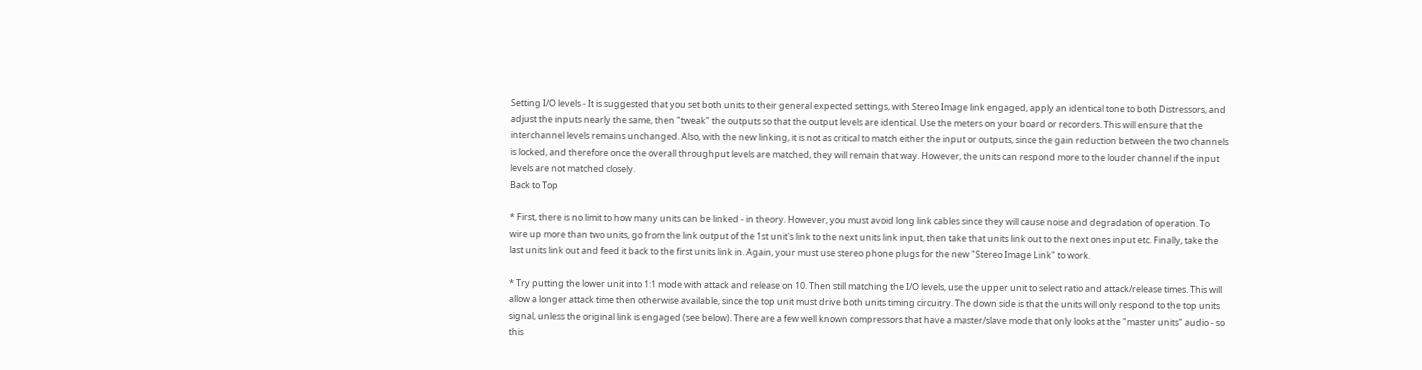Setting I/O levels - It is suggested that you set both units to their general expected settings, with Stereo Image link engaged, apply an identical tone to both Distressors, and adjust the inputs nearly the same, then "tweak" the outputs so that the output levels are identical. Use the meters on your board or recorders. This will ensure that the interchannel levels remains unchanged. Also, with the new linking, it is not as critical to match either the input or outputs, since the gain reduction between the two channels is locked, and therefore once the overall throughput levels are matched, they will remain that way. However, the units can respond more to the louder channel if the input levels are not matched closely.
Back to Top

* First, there is no limit to how many units can be linked - in theory. However, you must avoid long link cables since they will cause noise and degradation of operation. To wire up more than two units, go from the link output of the 1st unit's link to the next units link input, then take that units link out to the next ones input etc. Finally, take the last units link out and feed it back to the first units link in. Again, your must use stereo phone plugs for the new "Stereo Image Link" to work.

* Try putting the lower unit into 1:1 mode with attack and release on 10. Then still matching the I/O levels, use the upper unit to select ratio and attack/release times. This will allow a longer attack time then otherwise available, since the top unit must drive both units timing circuitry. The down side is that the units will only respond to the top units signal, unless the original link is engaged (see below). There are a few well known compressors that have a master/slave mode that only looks at the "master units" audio - so this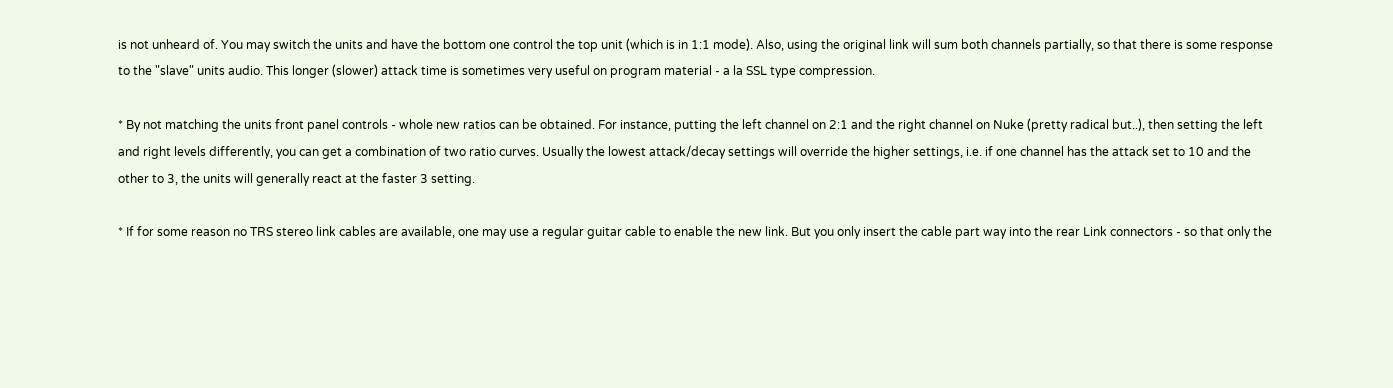is not unheard of. You may switch the units and have the bottom one control the top unit (which is in 1:1 mode). Also, using the original link will sum both channels partially, so that there is some response to the "slave" units audio. This longer (slower) attack time is sometimes very useful on program material - a la SSL type compression.

* By not matching the units front panel controls - whole new ratios can be obtained. For instance, putting the left channel on 2:1 and the right channel on Nuke (pretty radical but..), then setting the left and right levels differently, you can get a combination of two ratio curves. Usually the lowest attack/decay settings will override the higher settings, i.e. if one channel has the attack set to 10 and the other to 3, the units will generally react at the faster 3 setting.

* If for some reason no TRS stereo link cables are available, one may use a regular guitar cable to enable the new link. But you only insert the cable part way into the rear Link connectors - so that only the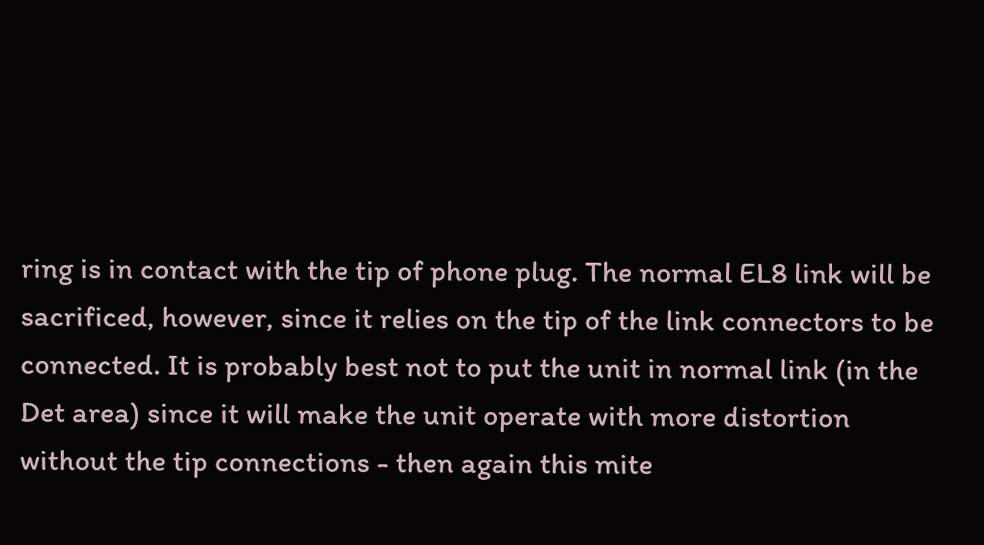ring is in contact with the tip of phone plug. The normal EL8 link will be sacrificed, however, since it relies on the tip of the link connectors to be connected. It is probably best not to put the unit in normal link (in the Det area) since it will make the unit operate with more distortion without the tip connections - then again this mite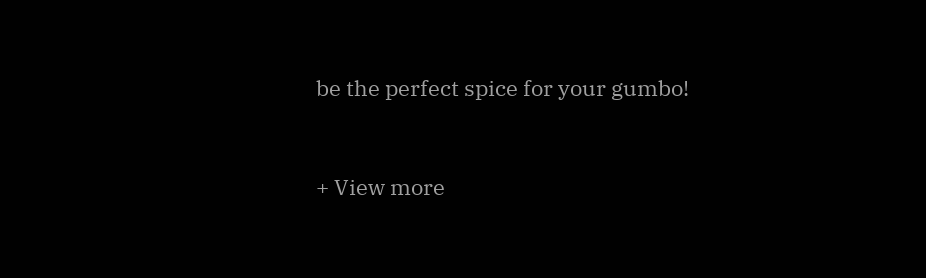be the perfect spice for your gumbo!


+ View more